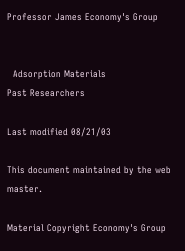Professor James Economy's Group


  Adsorption Materials
Past Researchers

Last modified 08/21/03

This document maintained by the web master.

Material Copyright Economy's Group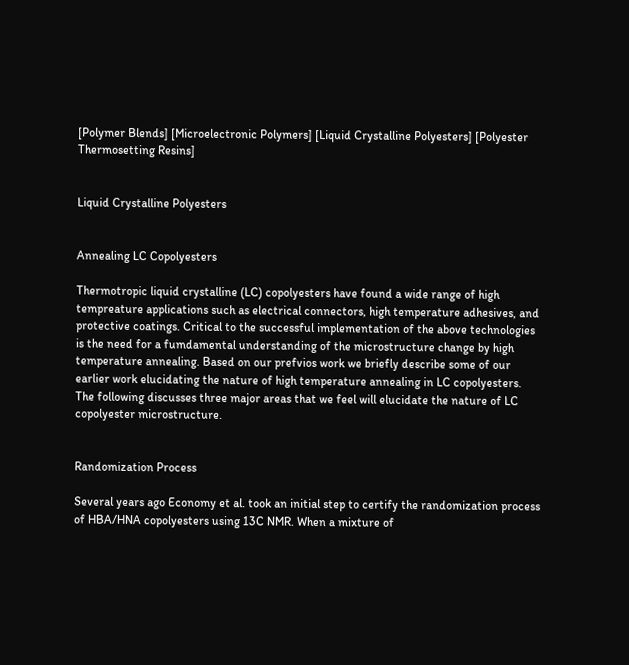[Polymer Blends] [Microelectronic Polymers] [Liquid Crystalline Polyesters] [Polyester Thermosetting Resins]


Liquid Crystalline Polyesters


Annealing LC Copolyesters

Thermotropic liquid crystalline (LC) copolyesters have found a wide range of high tempreature applications such as electrical connectors, high temperature adhesives, and protective coatings. Critical to the successful implementation of the above technologies is the need for a fumdamental understanding of the microstructure change by high temperature annealing. Based on our prefvios work we briefly describe some of our earlier work elucidating the nature of high temperature annealing in LC copolyesters. The following discusses three major areas that we feel will elucidate the nature of LC copolyester microstructure.


Randomization Process

Several years ago Economy et al. took an initial step to certify the randomization process of HBA/HNA copolyesters using 13C NMR. When a mixture of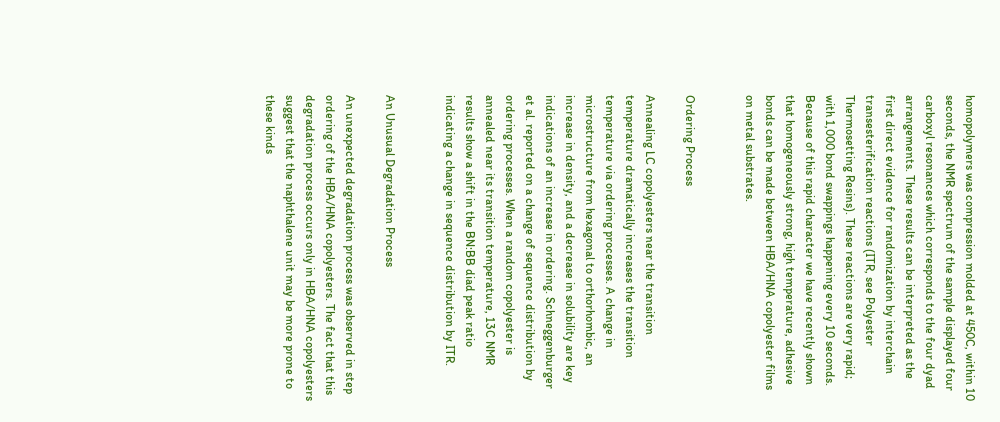homopolymers was compression molded at 450C, within 10 seconds, the NMR spectrum of the sample displayed four carboxyl resonances which corresponds to the four dyad arrangements. These results can be interpreted as the first direct evidence for randomization by interchain transesterification reactions (ITR, see Polyester Thermosetting Resins). These reactions are very rapid; with 1,000 bond swappings happening every 10 seconds. Because of this rapid character we have recently shown that homogeneously strong, high temperature, adhesive bonds can be made between HBA/HNA copolyester films on metal substrates.


Ordering Process

Annealing LC copolyesters near the transition temperature dramatically increases the transition temperature via ordering processes. A change in microstructure from hexagonal to orthorhombic, an increase in density, and a decrease in solubility are key indications of an increase in ordering. Schneggenburger et al. reported on a change of sequence distribution by ordering processes. When a random copolyester is annealed near its transition temperature, 13C NMR results show a shift in the BN:BB diad peak ratio indicating a change in sequence distribution by ITR.


An Unusual Degradation Process

An unexpected degradation process was observed in step ordering of the HBA/HNA copolyesters. The fact that this degradation process occurs only in HBA/HNA copolyesters suggest that the naphthalene unit may be more prone to these kinds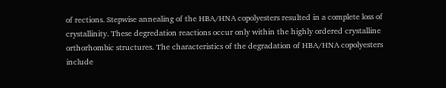of rections. Stepwise annealing of the HBA/HNA copolyesters resulted in a complete loss of crystallinity. These degredation reactions occur only within the highly ordered crystalline orthorhombic structures. The characteristics of the degradation of HBA/HNA copolyesters include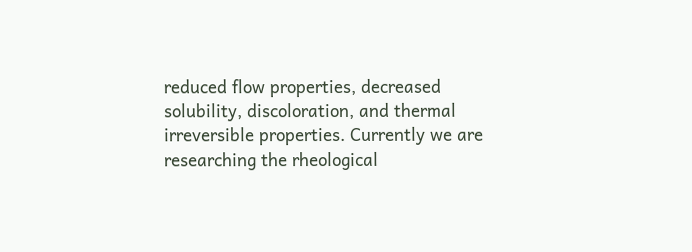reduced flow properties, decreased solubility, discoloration, and thermal irreversible properties. Currently we are researching the rheological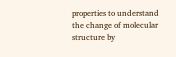properties to understand the change of molecular structure by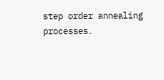step order annealing processes.